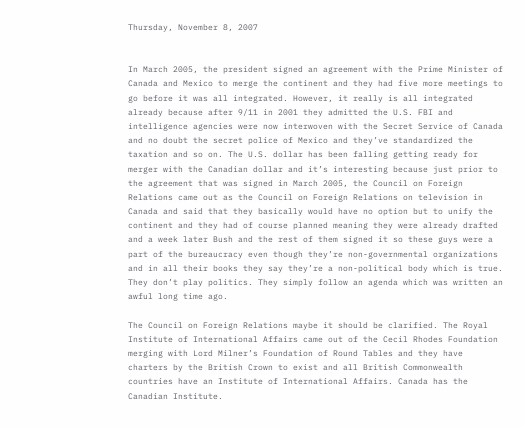Thursday, November 8, 2007


In March 2005, the president signed an agreement with the Prime Minister of Canada and Mexico to merge the continent and they had five more meetings to go before it was all integrated. However, it really is all integrated already because after 9/11 in 2001 they admitted the U.S. FBI and intelligence agencies were now interwoven with the Secret Service of Canada and no doubt the secret police of Mexico and they’ve standardized the taxation and so on. The U.S. dollar has been falling getting ready for merger with the Canadian dollar and it’s interesting because just prior to the agreement that was signed in March 2005, the Council on Foreign Relations came out as the Council on Foreign Relations on television in Canada and said that they basically would have no option but to unify the continent and they had of course planned meaning they were already drafted and a week later Bush and the rest of them signed it so these guys were a part of the bureaucracy even though they’re non-governmental organizations and in all their books they say they’re a non-political body which is true. They don’t play politics. They simply follow an agenda which was written an awful long time ago.

The Council on Foreign Relations maybe it should be clarified. The Royal Institute of International Affairs came out of the Cecil Rhodes Foundation merging with Lord Milner’s Foundation of Round Tables and they have charters by the British Crown to exist and all British Commonwealth countries have an Institute of International Affairs. Canada has the Canadian Institute.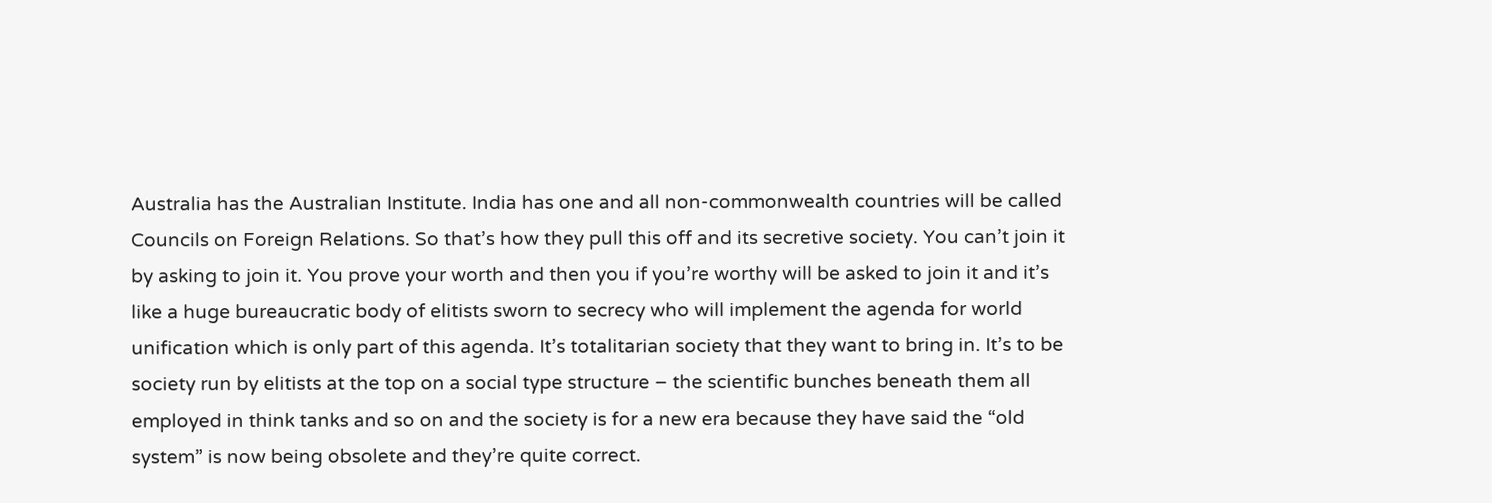Australia has the Australian Institute. India has one and all non-commonwealth countries will be called Councils on Foreign Relations. So that’s how they pull this off and its secretive society. You can’t join it by asking to join it. You prove your worth and then you if you’re worthy will be asked to join it and it’s like a huge bureaucratic body of elitists sworn to secrecy who will implement the agenda for world unification which is only part of this agenda. It’s totalitarian society that they want to bring in. It’s to be society run by elitists at the top on a social type structure – the scientific bunches beneath them all employed in think tanks and so on and the society is for a new era because they have said the “old system” is now being obsolete and they’re quite correct.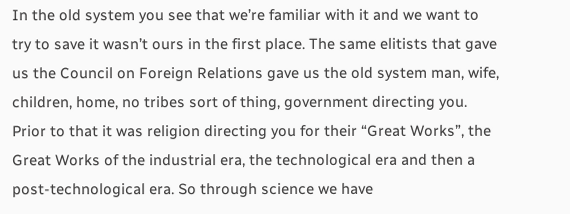In the old system you see that we’re familiar with it and we want to try to save it wasn’t ours in the first place. The same elitists that gave us the Council on Foreign Relations gave us the old system man, wife, children, home, no tribes sort of thing, government directing you. Prior to that it was religion directing you for their “Great Works”, the Great Works of the industrial era, the technological era and then a post-technological era. So through science we have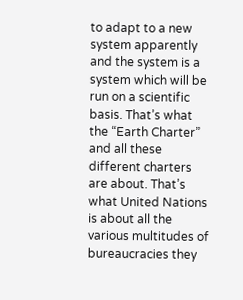to adapt to a new system apparently and the system is a system which will be run on a scientific basis. That’s what the “Earth Charter” and all these different charters are about. That’s what United Nations is about all the various multitudes of bureaucracies they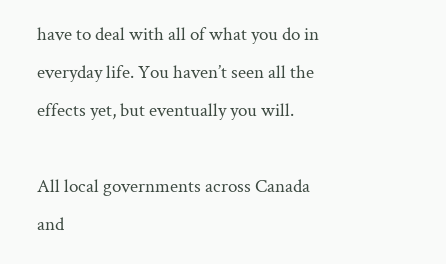have to deal with all of what you do in everyday life. You haven’t seen all the effects yet, but eventually you will.

All local governments across Canada and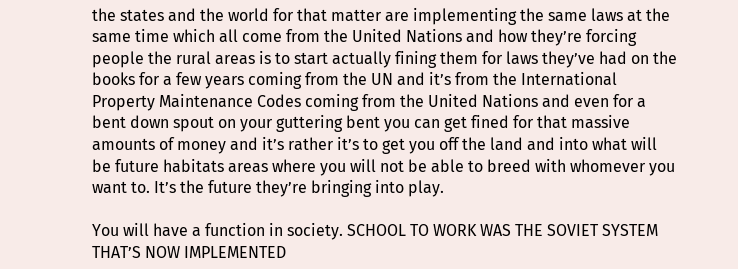the states and the world for that matter are implementing the same laws at the same time which all come from the United Nations and how they’re forcing people the rural areas is to start actually fining them for laws they’ve had on the books for a few years coming from the UN and it’s from the International Property Maintenance Codes coming from the United Nations and even for a bent down spout on your guttering bent you can get fined for that massive amounts of money and it’s rather it’s to get you off the land and into what will be future habitats areas where you will not be able to breed with whomever you want to. It’s the future they’re bringing into play.

You will have a function in society. SCHOOL TO WORK WAS THE SOVIET SYSTEM THAT’S NOW IMPLEMENTED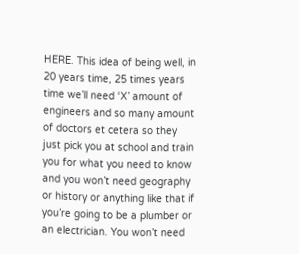HERE. This idea of being well, in 20 years time, 25 times years time we’ll need ‘X’ amount of engineers and so many amount of doctors et cetera so they just pick you at school and train you for what you need to know and you won’t need geography or history or anything like that if you’re going to be a plumber or an electrician. You won’t need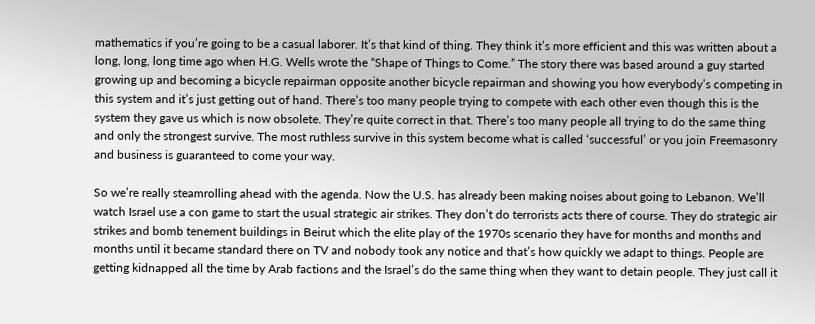mathematics if you’re going to be a casual laborer. It’s that kind of thing. They think it’s more efficient and this was written about a long, long, long time ago when H.G. Wells wrote the “Shape of Things to Come.” The story there was based around a guy started growing up and becoming a bicycle repairman opposite another bicycle repairman and showing you how everybody’s competing in this system and it’s just getting out of hand. There’s too many people trying to compete with each other even though this is the system they gave us which is now obsolete. They’re quite correct in that. There’s too many people all trying to do the same thing and only the strongest survive. The most ruthless survive in this system become what is called ‘successful’ or you join Freemasonry and business is guaranteed to come your way.

So we’re really steamrolling ahead with the agenda. Now the U.S. has already been making noises about going to Lebanon. We’ll watch Israel use a con game to start the usual strategic air strikes. They don’t do terrorists acts there of course. They do strategic air strikes and bomb tenement buildings in Beirut which the elite play of the 1970s scenario they have for months and months and months until it became standard there on TV and nobody took any notice and that’s how quickly we adapt to things. People are getting kidnapped all the time by Arab factions and the Israel’s do the same thing when they want to detain people. They just call it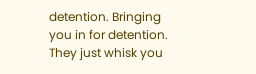detention. Bringing you in for detention. They just whisk you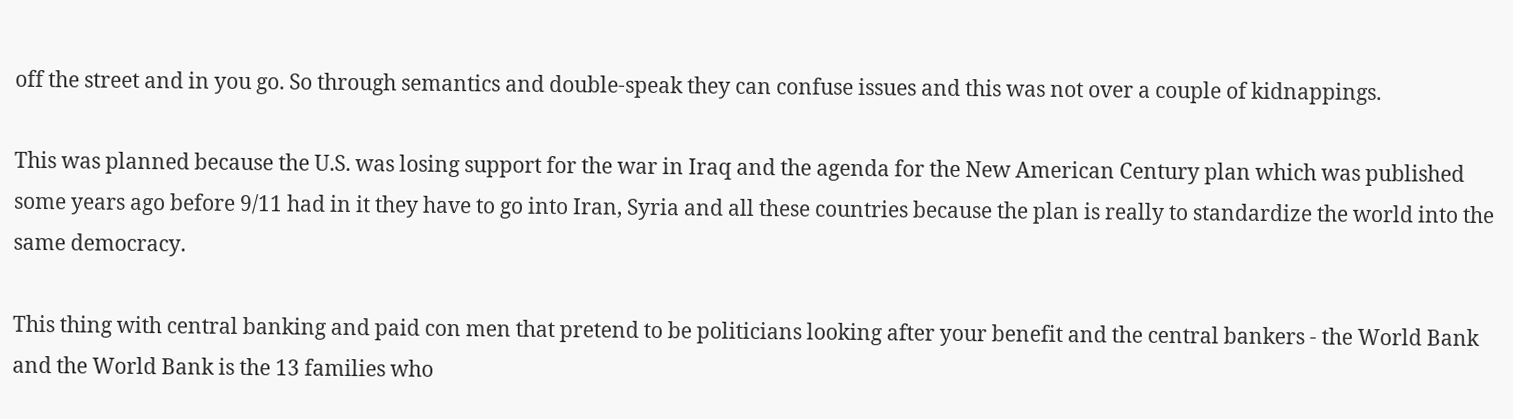off the street and in you go. So through semantics and double-speak they can confuse issues and this was not over a couple of kidnappings.

This was planned because the U.S. was losing support for the war in Iraq and the agenda for the New American Century plan which was published some years ago before 9/11 had in it they have to go into Iran, Syria and all these countries because the plan is really to standardize the world into the same democracy.

This thing with central banking and paid con men that pretend to be politicians looking after your benefit and the central bankers - the World Bank and the World Bank is the 13 families who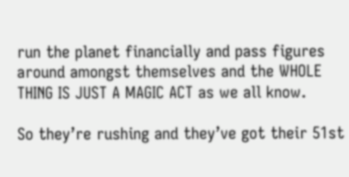run the planet financially and pass figures around amongst themselves and the WHOLE THING IS JUST A MAGIC ACT as we all know.

So they’re rushing and they’ve got their 51st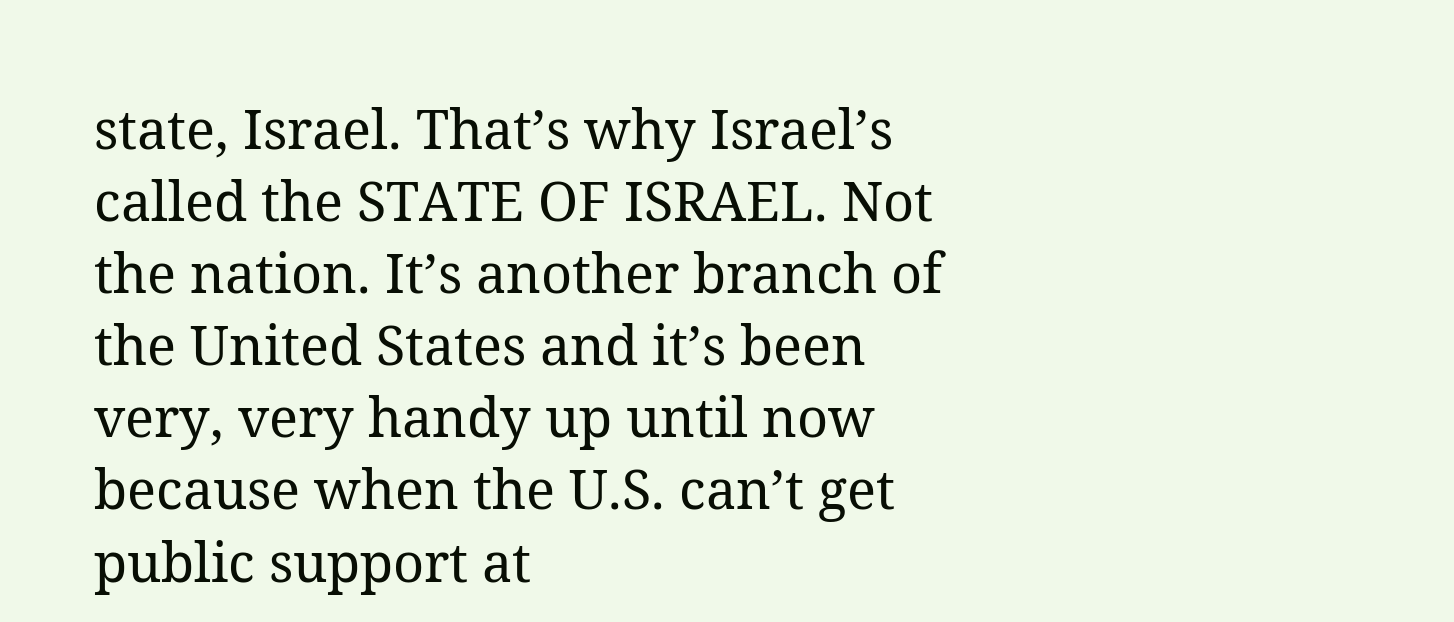state, Israel. That’s why Israel’s called the STATE OF ISRAEL. Not the nation. It’s another branch of the United States and it’s been very, very handy up until now because when the U.S. can’t get public support at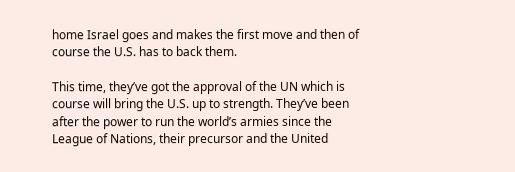home Israel goes and makes the first move and then of course the U.S. has to back them.

This time, they’ve got the approval of the UN which is course will bring the U.S. up to strength. They’ve been after the power to run the world’s armies since the League of Nations, their precursor and the United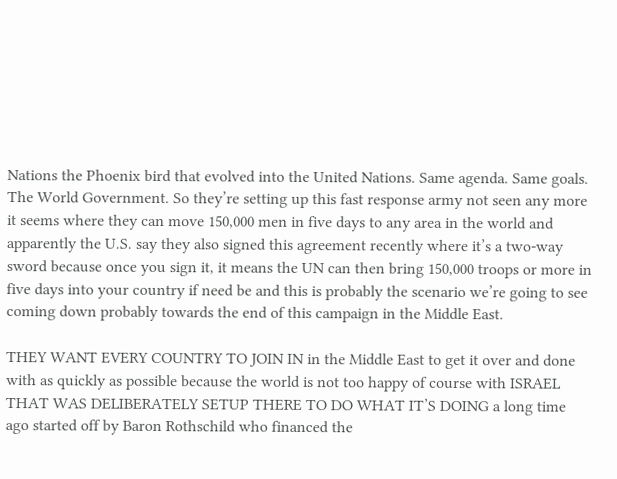Nations the Phoenix bird that evolved into the United Nations. Same agenda. Same goals. The World Government. So they’re setting up this fast response army not seen any more it seems where they can move 150,000 men in five days to any area in the world and apparently the U.S. say they also signed this agreement recently where it’s a two-way sword because once you sign it, it means the UN can then bring 150,000 troops or more in five days into your country if need be and this is probably the scenario we’re going to see coming down probably towards the end of this campaign in the Middle East.

THEY WANT EVERY COUNTRY TO JOIN IN in the Middle East to get it over and done with as quickly as possible because the world is not too happy of course with ISRAEL THAT WAS DELIBERATELY SETUP THERE TO DO WHAT IT’S DOING a long time ago started off by Baron Rothschild who financed the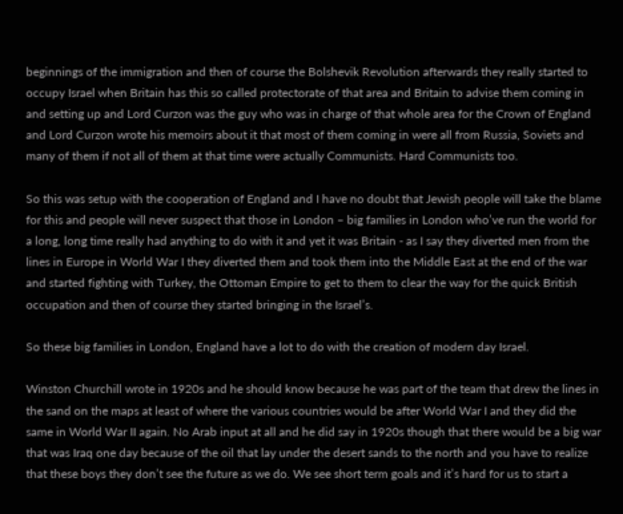beginnings of the immigration and then of course the Bolshevik Revolution afterwards they really started to occupy Israel when Britain has this so called protectorate of that area and Britain to advise them coming in and setting up and Lord Curzon was the guy who was in charge of that whole area for the Crown of England and Lord Curzon wrote his memoirs about it that most of them coming in were all from Russia, Soviets and many of them if not all of them at that time were actually Communists. Hard Communists too.

So this was setup with the cooperation of England and I have no doubt that Jewish people will take the blame for this and people will never suspect that those in London – big families in London who’ve run the world for a long, long time really had anything to do with it and yet it was Britain - as I say they diverted men from the lines in Europe in World War I they diverted them and took them into the Middle East at the end of the war and started fighting with Turkey, the Ottoman Empire to get to them to clear the way for the quick British occupation and then of course they started bringing in the Israel’s.

So these big families in London, England have a lot to do with the creation of modern day Israel.

Winston Churchill wrote in 1920s and he should know because he was part of the team that drew the lines in the sand on the maps at least of where the various countries would be after World War I and they did the same in World War II again. No Arab input at all and he did say in 1920s though that there would be a big war that was Iraq one day because of the oil that lay under the desert sands to the north and you have to realize that these boys they don’t see the future as we do. We see short term goals and it’s hard for us to start a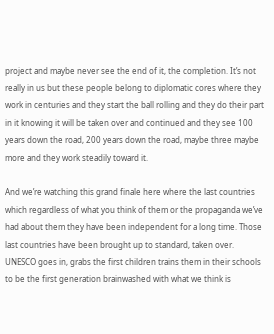project and maybe never see the end of it, the completion. It’s not really in us but these people belong to diplomatic cores where they work in centuries and they start the ball rolling and they do their part in it knowing it will be taken over and continued and they see 100 years down the road, 200 years down the road, maybe three maybe more and they work steadily toward it.

And we’re watching this grand finale here where the last countries which regardless of what you think of them or the propaganda we’ve had about them they have been independent for a long time. Those last countries have been brought up to standard, taken over. UNESCO goes in, grabs the first children trains them in their schools to be the first generation brainwashed with what we think is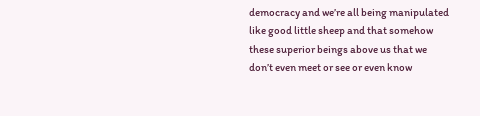democracy and we’re all being manipulated like good little sheep and that somehow these superior beings above us that we don’t even meet or see or even know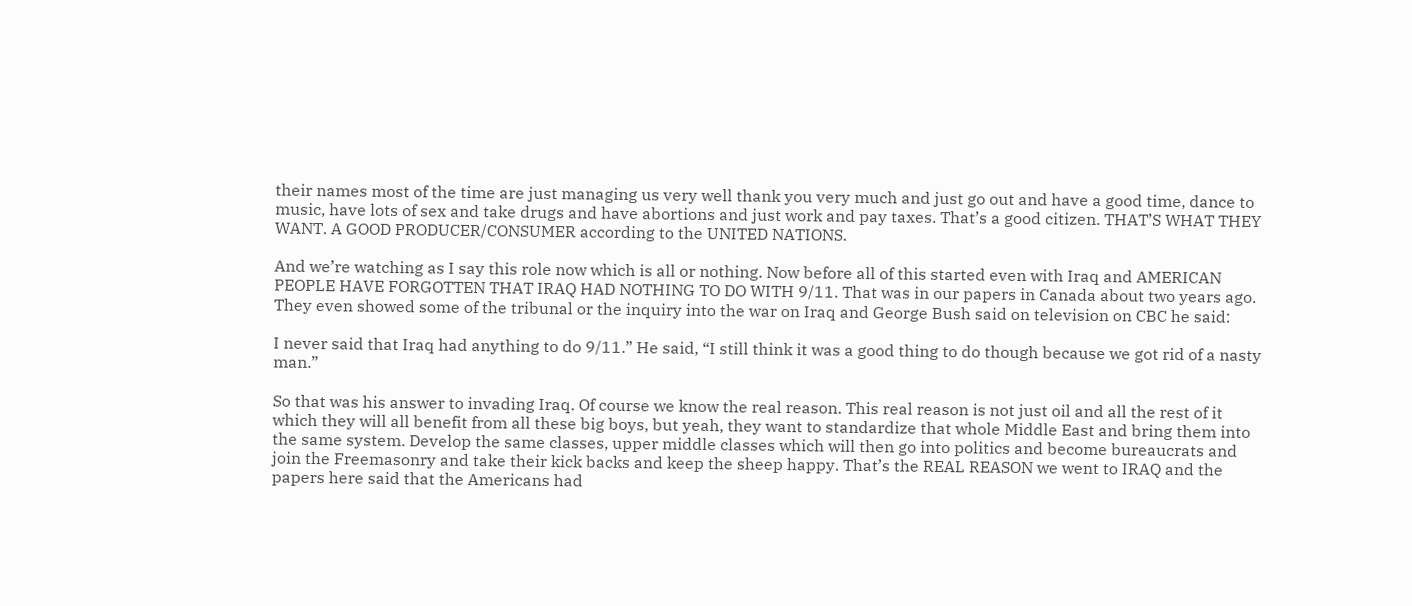their names most of the time are just managing us very well thank you very much and just go out and have a good time, dance to music, have lots of sex and take drugs and have abortions and just work and pay taxes. That’s a good citizen. THAT’S WHAT THEY WANT. A GOOD PRODUCER/CONSUMER according to the UNITED NATIONS.

And we’re watching as I say this role now which is all or nothing. Now before all of this started even with Iraq and AMERICAN PEOPLE HAVE FORGOTTEN THAT IRAQ HAD NOTHING TO DO WITH 9/11. That was in our papers in Canada about two years ago. They even showed some of the tribunal or the inquiry into the war on Iraq and George Bush said on television on CBC he said:

I never said that Iraq had anything to do 9/11.” He said, “I still think it was a good thing to do though because we got rid of a nasty man.”

So that was his answer to invading Iraq. Of course we know the real reason. This real reason is not just oil and all the rest of it which they will all benefit from all these big boys, but yeah, they want to standardize that whole Middle East and bring them into the same system. Develop the same classes, upper middle classes which will then go into politics and become bureaucrats and join the Freemasonry and take their kick backs and keep the sheep happy. That’s the REAL REASON we went to IRAQ and the papers here said that the Americans had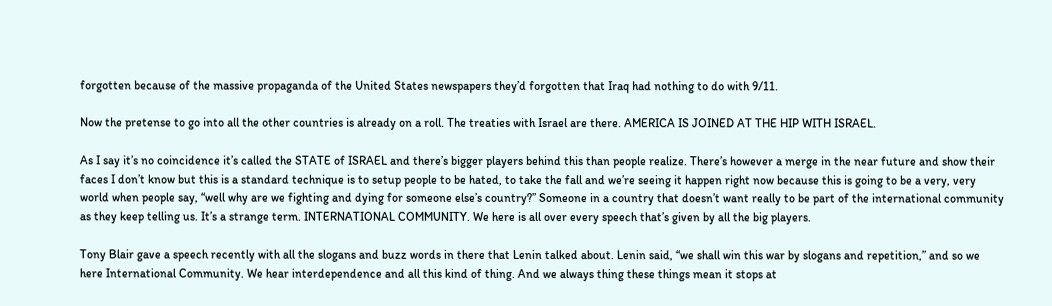forgotten because of the massive propaganda of the United States newspapers they’d forgotten that Iraq had nothing to do with 9/11.

Now the pretense to go into all the other countries is already on a roll. The treaties with Israel are there. AMERICA IS JOINED AT THE HIP WITH ISRAEL.

As I say it’s no coincidence it’s called the STATE of ISRAEL and there’s bigger players behind this than people realize. There’s however a merge in the near future and show their faces I don’t know but this is a standard technique is to setup people to be hated, to take the fall and we’re seeing it happen right now because this is going to be a very, very world when people say, “well why are we fighting and dying for someone else’s country?” Someone in a country that doesn’t want really to be part of the international community as they keep telling us. It’s a strange term. INTERNATIONAL COMMUNITY. We here is all over every speech that’s given by all the big players.

Tony Blair gave a speech recently with all the slogans and buzz words in there that Lenin talked about. Lenin said, “we shall win this war by slogans and repetition,” and so we here International Community. We hear interdependence and all this kind of thing. And we always thing these things mean it stops at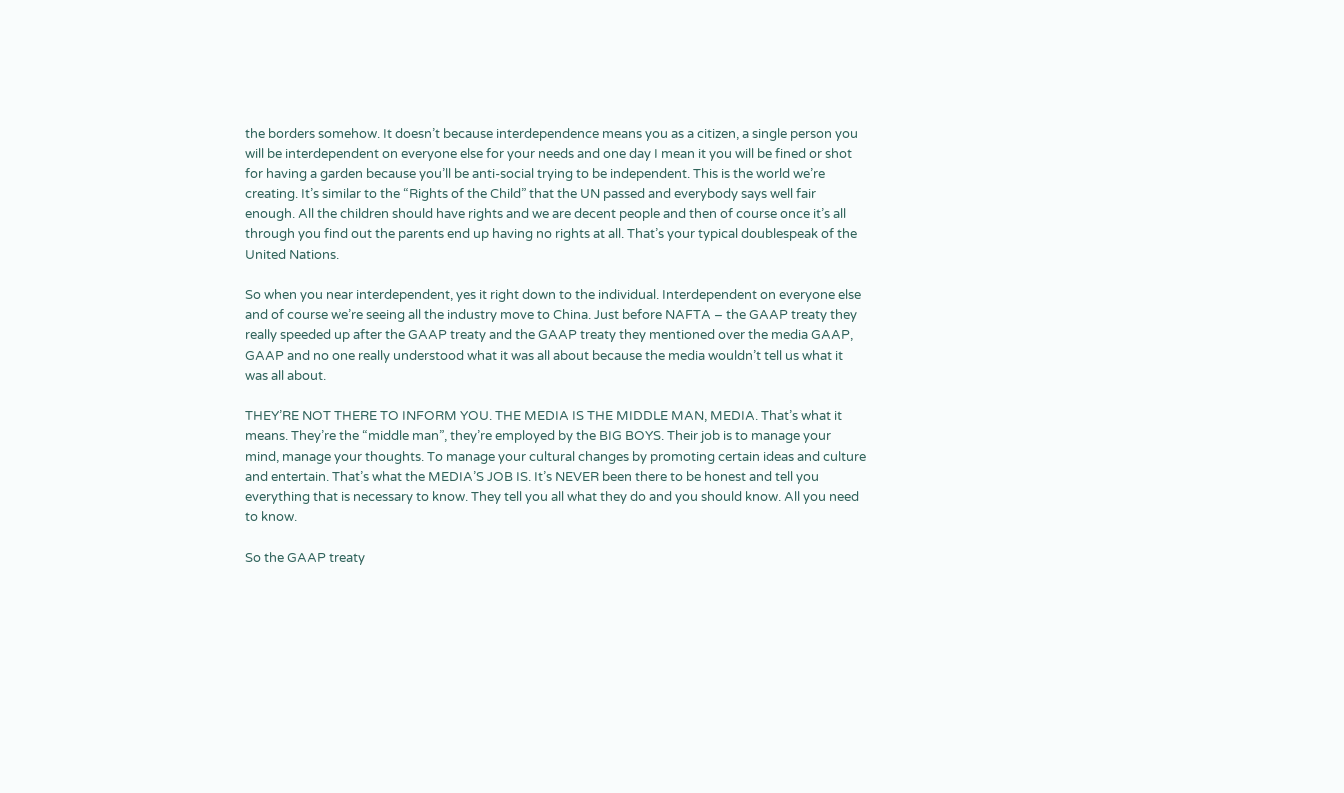the borders somehow. It doesn’t because interdependence means you as a citizen, a single person you will be interdependent on everyone else for your needs and one day I mean it you will be fined or shot for having a garden because you’ll be anti-social trying to be independent. This is the world we’re creating. It’s similar to the “Rights of the Child” that the UN passed and everybody says well fair enough. All the children should have rights and we are decent people and then of course once it’s all through you find out the parents end up having no rights at all. That’s your typical doublespeak of the United Nations.

So when you near interdependent, yes it right down to the individual. Interdependent on everyone else and of course we’re seeing all the industry move to China. Just before NAFTA – the GAAP treaty they really speeded up after the GAAP treaty and the GAAP treaty they mentioned over the media GAAP, GAAP and no one really understood what it was all about because the media wouldn’t tell us what it was all about.

THEY’RE NOT THERE TO INFORM YOU. THE MEDIA IS THE MIDDLE MAN, MEDIA. That’s what it means. They’re the “middle man”, they’re employed by the BIG BOYS. Their job is to manage your mind, manage your thoughts. To manage your cultural changes by promoting certain ideas and culture and entertain. That’s what the MEDIA’S JOB IS. It’s NEVER been there to be honest and tell you everything that is necessary to know. They tell you all what they do and you should know. All you need to know.

So the GAAP treaty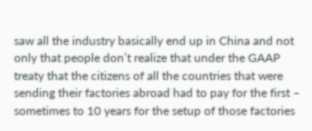saw all the industry basically end up in China and not only that people don’t realize that under the GAAP treaty that the citizens of all the countries that were sending their factories abroad had to pay for the first – sometimes to 10 years for the setup of those factories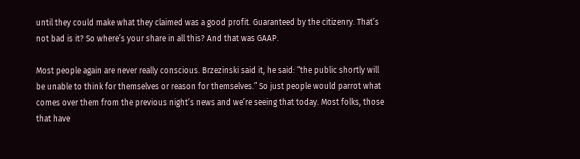until they could make what they claimed was a good profit. Guaranteed by the citizenry. That’s not bad is it? So where’s your share in all this? And that was GAAP.

Most people again are never really conscious. Brzezinski said it, he said: “the public shortly will be unable to think for themselves or reason for themselves.” So just people would parrot what comes over them from the previous night’s news and we’re seeing that today. Most folks, those that have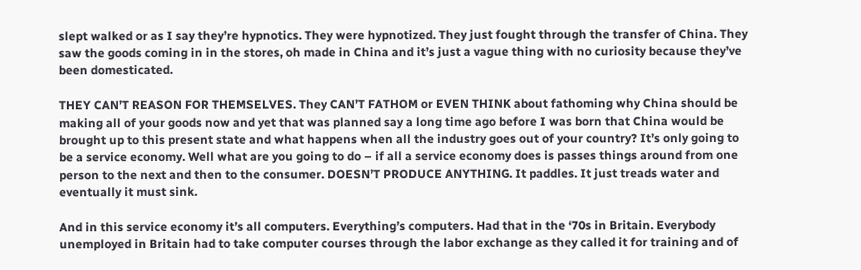slept walked or as I say they’re hypnotics. They were hypnotized. They just fought through the transfer of China. They saw the goods coming in in the stores, oh made in China and it’s just a vague thing with no curiosity because they’ve been domesticated.

THEY CAN’T REASON FOR THEMSELVES. They CAN’T FATHOM or EVEN THINK about fathoming why China should be making all of your goods now and yet that was planned say a long time ago before I was born that China would be brought up to this present state and what happens when all the industry goes out of your country? It’s only going to be a service economy. Well what are you going to do – if all a service economy does is passes things around from one person to the next and then to the consumer. DOESN’T PRODUCE ANYTHING. It paddles. It just treads water and eventually it must sink.

And in this service economy it’s all computers. Everything’s computers. Had that in the ‘70s in Britain. Everybody unemployed in Britain had to take computer courses through the labor exchange as they called it for training and of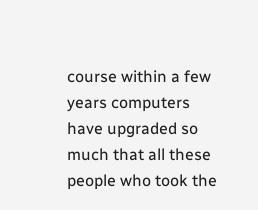course within a few years computers have upgraded so much that all these people who took the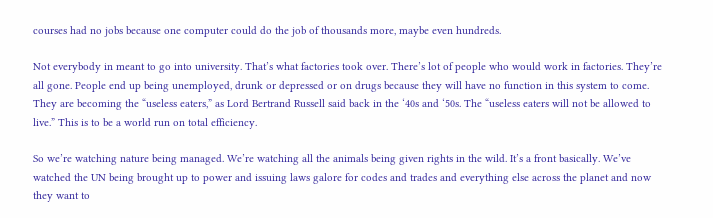courses had no jobs because one computer could do the job of thousands more, maybe even hundreds.

Not everybody in meant to go into university. That’s what factories took over. There’s lot of people who would work in factories. They’re all gone. People end up being unemployed, drunk or depressed or on drugs because they will have no function in this system to come. They are becoming the “useless eaters,” as Lord Bertrand Russell said back in the ‘40s and ‘50s. The “useless eaters will not be allowed to live.” This is to be a world run on total efficiency.

So we’re watching nature being managed. We’re watching all the animals being given rights in the wild. It’s a front basically. We’ve watched the UN being brought up to power and issuing laws galore for codes and trades and everything else across the planet and now they want to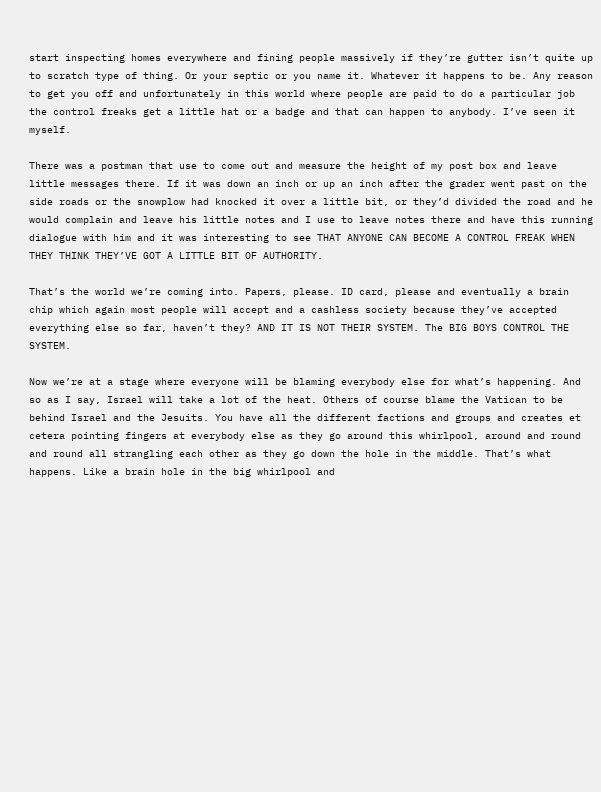start inspecting homes everywhere and fining people massively if they’re gutter isn’t quite up to scratch type of thing. Or your septic or you name it. Whatever it happens to be. Any reason to get you off and unfortunately in this world where people are paid to do a particular job the control freaks get a little hat or a badge and that can happen to anybody. I’ve seen it myself.

There was a postman that use to come out and measure the height of my post box and leave little messages there. If it was down an inch or up an inch after the grader went past on the side roads or the snowplow had knocked it over a little bit, or they’d divided the road and he would complain and leave his little notes and I use to leave notes there and have this running dialogue with him and it was interesting to see THAT ANYONE CAN BECOME A CONTROL FREAK WHEN THEY THINK THEY’VE GOT A LITTLE BIT OF AUTHORITY.

That’s the world we’re coming into. Papers, please. ID card, please and eventually a brain chip which again most people will accept and a cashless society because they’ve accepted everything else so far, haven’t they? AND IT IS NOT THEIR SYSTEM. The BIG BOYS CONTROL THE SYSTEM.

Now we’re at a stage where everyone will be blaming everybody else for what’s happening. And so as I say, Israel will take a lot of the heat. Others of course blame the Vatican to be behind Israel and the Jesuits. You have all the different factions and groups and creates et cetera pointing fingers at everybody else as they go around this whirlpool, around and round and round all strangling each other as they go down the hole in the middle. That’s what happens. Like a brain hole in the big whirlpool and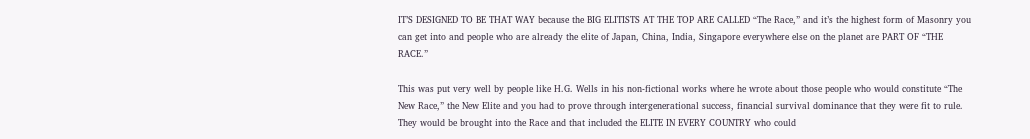IT’S DESIGNED TO BE THAT WAY because the BIG ELITISTS AT THE TOP ARE CALLED “The Race,” and it’s the highest form of Masonry you can get into and people who are already the elite of Japan, China, India, Singapore everywhere else on the planet are PART OF “THE RACE.”

This was put very well by people like H.G. Wells in his non-fictional works where he wrote about those people who would constitute “The New Race,” the New Elite and you had to prove through intergenerational success, financial survival dominance that they were fit to rule. They would be brought into the Race and that included the ELITE IN EVERY COUNTRY who could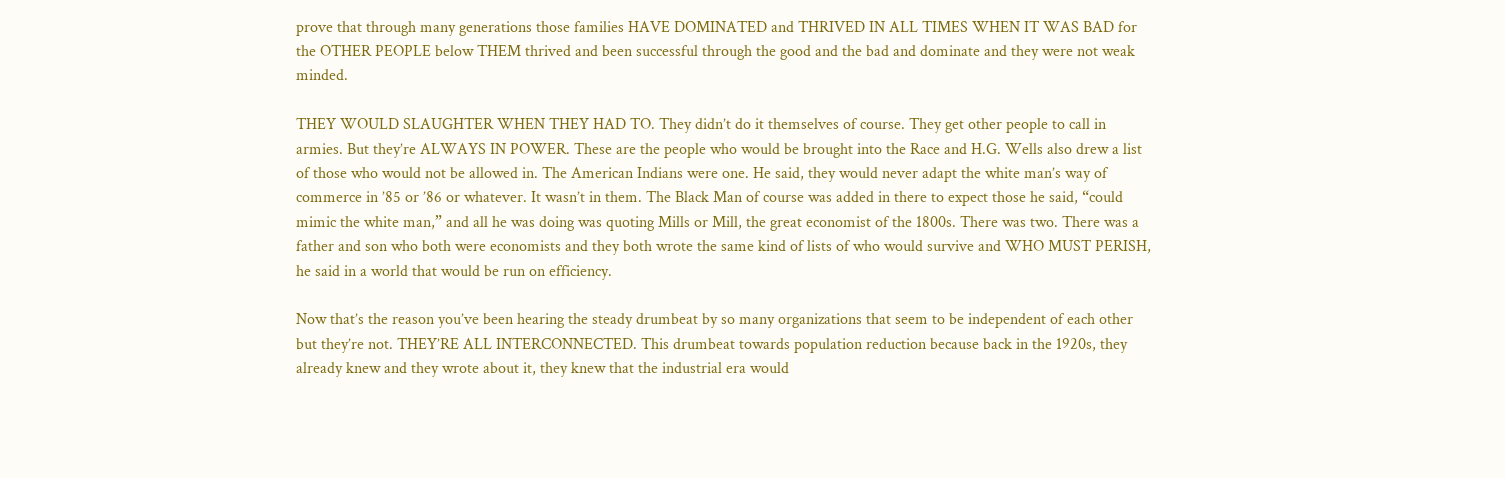prove that through many generations those families HAVE DOMINATED and THRIVED IN ALL TIMES WHEN IT WAS BAD for the OTHER PEOPLE below THEM thrived and been successful through the good and the bad and dominate and they were not weak minded.

THEY WOULD SLAUGHTER WHEN THEY HAD TO. They didn’t do it themselves of course. They get other people to call in armies. But they’re ALWAYS IN POWER. These are the people who would be brought into the Race and H.G. Wells also drew a list of those who would not be allowed in. The American Indians were one. He said, they would never adapt the white man’s way of commerce in ’85 or ’86 or whatever. It wasn’t in them. The Black Man of course was added in there to expect those he said, “could mimic the white man,” and all he was doing was quoting Mills or Mill, the great economist of the 1800s. There was two. There was a father and son who both were economists and they both wrote the same kind of lists of who would survive and WHO MUST PERISH, he said in a world that would be run on efficiency.

Now that’s the reason you’ve been hearing the steady drumbeat by so many organizations that seem to be independent of each other but they’re not. THEY’RE ALL INTERCONNECTED. This drumbeat towards population reduction because back in the 1920s, they already knew and they wrote about it, they knew that the industrial era would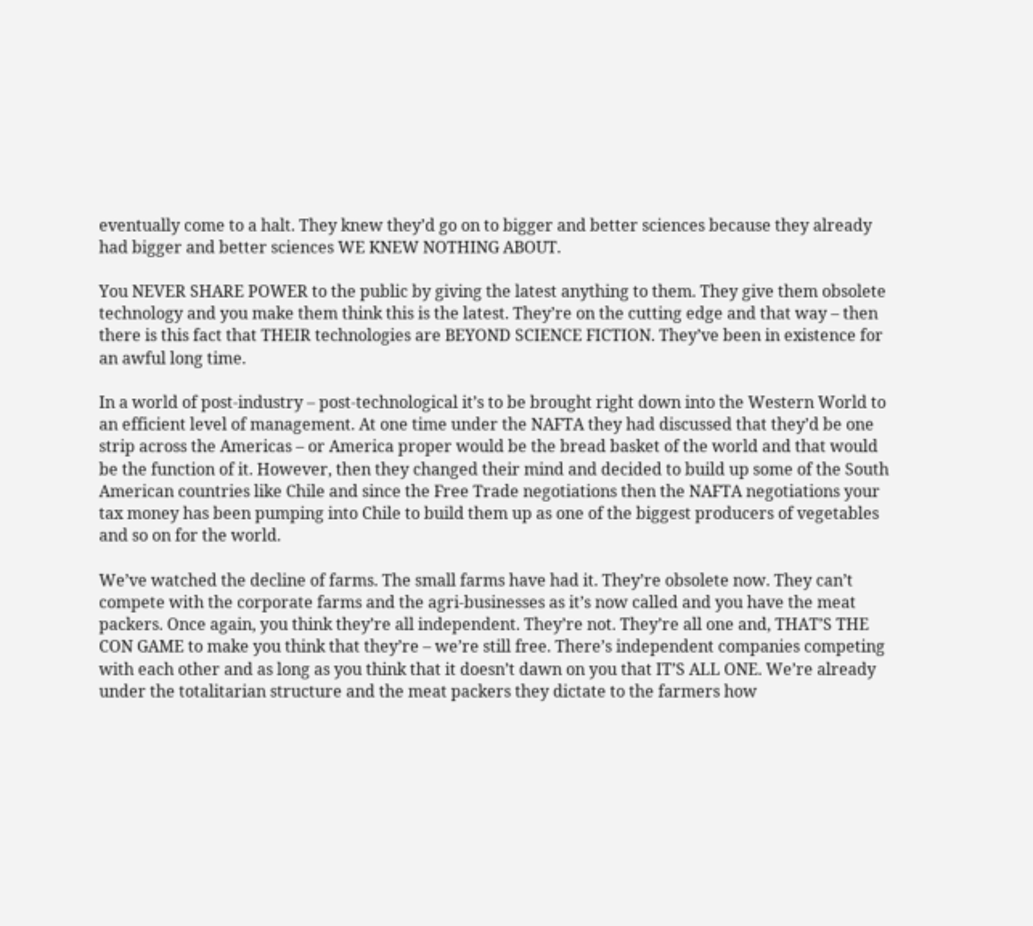eventually come to a halt. They knew they’d go on to bigger and better sciences because they already had bigger and better sciences WE KNEW NOTHING ABOUT.

You NEVER SHARE POWER to the public by giving the latest anything to them. They give them obsolete technology and you make them think this is the latest. They’re on the cutting edge and that way – then there is this fact that THEIR technologies are BEYOND SCIENCE FICTION. They’ve been in existence for an awful long time.

In a world of post-industry – post-technological it’s to be brought right down into the Western World to an efficient level of management. At one time under the NAFTA they had discussed that they’d be one strip across the Americas – or America proper would be the bread basket of the world and that would be the function of it. However, then they changed their mind and decided to build up some of the South American countries like Chile and since the Free Trade negotiations then the NAFTA negotiations your tax money has been pumping into Chile to build them up as one of the biggest producers of vegetables and so on for the world.

We’ve watched the decline of farms. The small farms have had it. They’re obsolete now. They can’t compete with the corporate farms and the agri-businesses as it’s now called and you have the meat packers. Once again, you think they’re all independent. They’re not. They’re all one and, THAT’S THE CON GAME to make you think that they’re – we’re still free. There’s independent companies competing with each other and as long as you think that it doesn’t dawn on you that IT’S ALL ONE. We’re already under the totalitarian structure and the meat packers they dictate to the farmers how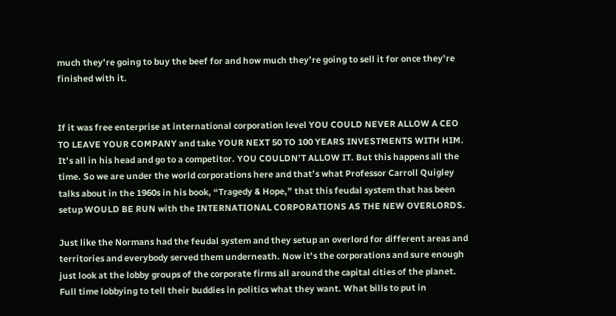much they’re going to buy the beef for and how much they’re going to sell it for once they’re finished with it.


If it was free enterprise at international corporation level YOU COULD NEVER ALLOW A CEO TO LEAVE YOUR COMPANY and take YOUR NEXT 50 TO 100 YEARS INVESTMENTS WITH HIM. It’s all in his head and go to a competitor. YOU COULDN’T ALLOW IT. But this happens all the time. So we are under the world corporations here and that’s what Professor Carroll Quigley talks about in the 1960s in his book, “Tragedy & Hope,” that this feudal system that has been setup WOULD BE RUN with the INTERNATIONAL CORPORATIONS AS THE NEW OVERLORDS.

Just like the Normans had the feudal system and they setup an overlord for different areas and territories and everybody served them underneath. Now it’s the corporations and sure enough just look at the lobby groups of the corporate firms all around the capital cities of the planet. Full time lobbying to tell their buddies in politics what they want. What bills to put in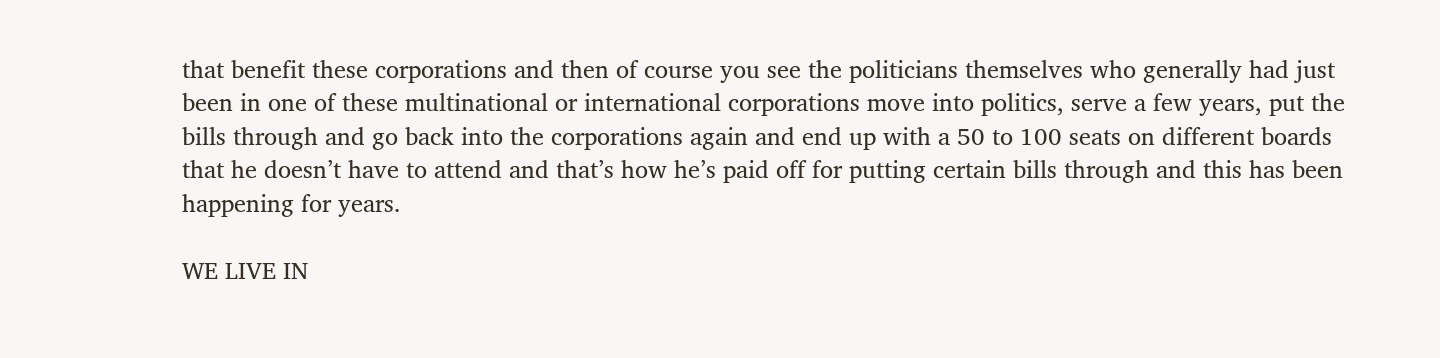that benefit these corporations and then of course you see the politicians themselves who generally had just been in one of these multinational or international corporations move into politics, serve a few years, put the bills through and go back into the corporations again and end up with a 50 to 100 seats on different boards that he doesn’t have to attend and that’s how he’s paid off for putting certain bills through and this has been happening for years.

WE LIVE IN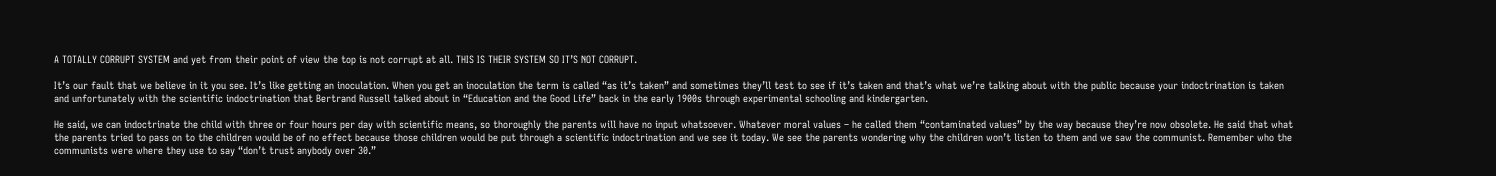A TOTALLY CORRUPT SYSTEM and yet from their point of view the top is not corrupt at all. THIS IS THEIR SYSTEM SO IT’S NOT CORRUPT.

It’s our fault that we believe in it you see. It’s like getting an inoculation. When you get an inoculation the term is called “as it’s taken” and sometimes they’ll test to see if it’s taken and that’s what we’re talking about with the public because your indoctrination is taken and unfortunately with the scientific indoctrination that Bertrand Russell talked about in “Education and the Good Life” back in the early 1900s through experimental schooling and kindergarten.

He said, we can indoctrinate the child with three or four hours per day with scientific means, so thoroughly the parents will have no input whatsoever. Whatever moral values – he called them “contaminated values” by the way because they’re now obsolete. He said that what the parents tried to pass on to the children would be of no effect because those children would be put through a scientific indoctrination and we see it today. We see the parents wondering why the children won’t listen to them and we saw the communist. Remember who the communists were where they use to say “don’t trust anybody over 30.”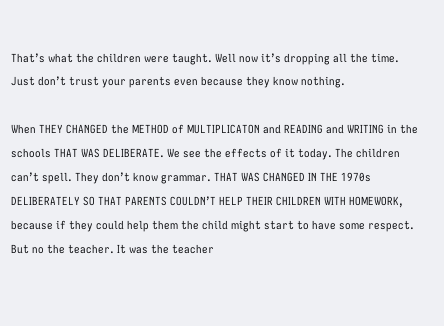That’s what the children were taught. Well now it’s dropping all the time. Just don’t trust your parents even because they know nothing.

When THEY CHANGED the METHOD of MULTIPLICATON and READING and WRITING in the schools THAT WAS DELIBERATE. We see the effects of it today. The children can’t spell. They don’t know grammar. THAT WAS CHANGED IN THE 1970s DELIBERATELY SO THAT PARENTS COULDN’T HELP THEIR CHILDREN WITH HOMEWORK, because if they could help them the child might start to have some respect. But no the teacher. It was the teacher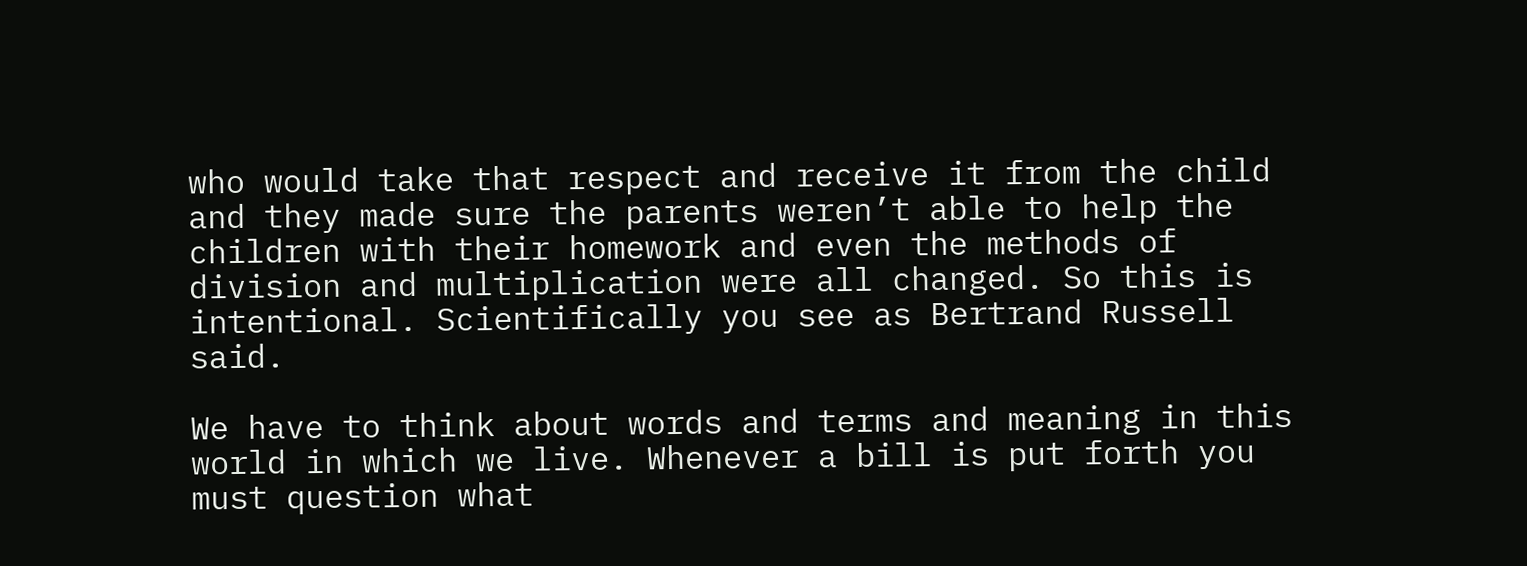who would take that respect and receive it from the child and they made sure the parents weren’t able to help the children with their homework and even the methods of division and multiplication were all changed. So this is intentional. Scientifically you see as Bertrand Russell said.

We have to think about words and terms and meaning in this world in which we live. Whenever a bill is put forth you must question what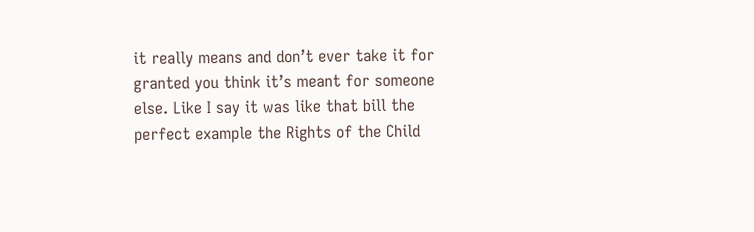it really means and don’t ever take it for granted you think it’s meant for someone else. Like I say it was like that bill the perfect example the Rights of the Child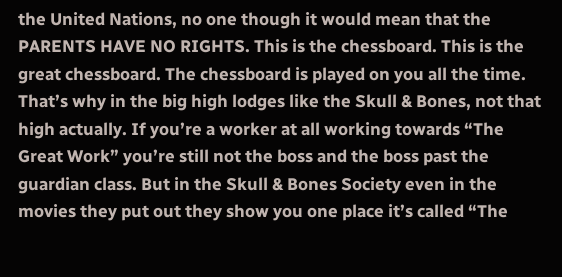the United Nations, no one though it would mean that the PARENTS HAVE NO RIGHTS. This is the chessboard. This is the great chessboard. The chessboard is played on you all the time. That’s why in the big high lodges like the Skull & Bones, not that high actually. If you’re a worker at all working towards “The Great Work” you’re still not the boss and the boss past the guardian class. But in the Skull & Bones Society even in the movies they put out they show you one place it’s called “The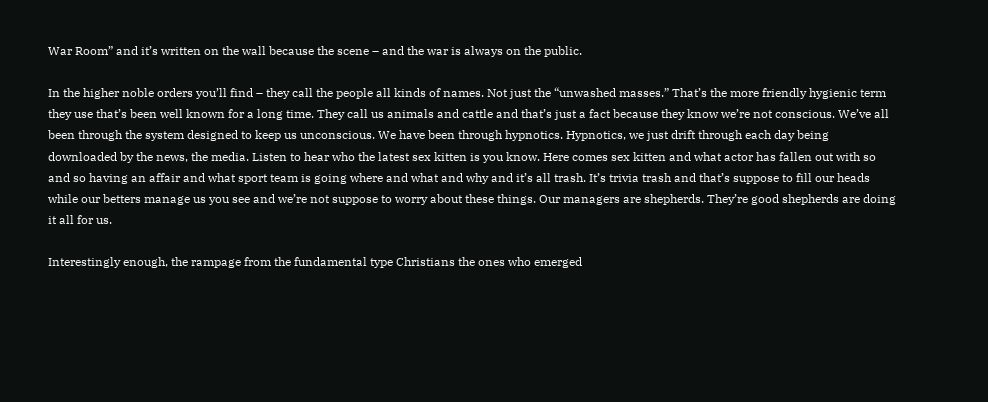War Room” and it’s written on the wall because the scene – and the war is always on the public.

In the higher noble orders you’ll find – they call the people all kinds of names. Not just the “unwashed masses.” That’s the more friendly hygienic term they use that’s been well known for a long time. They call us animals and cattle and that’s just a fact because they know we’re not conscious. We’ve all been through the system designed to keep us unconscious. We have been through hypnotics. Hypnotics, we just drift through each day being downloaded by the news, the media. Listen to hear who the latest sex kitten is you know. Here comes sex kitten and what actor has fallen out with so and so having an affair and what sport team is going where and what and why and it’s all trash. It’s trivia trash and that’s suppose to fill our heads while our betters manage us you see and we’re not suppose to worry about these things. Our managers are shepherds. They’re good shepherds are doing it all for us.

Interestingly enough, the rampage from the fundamental type Christians the ones who emerged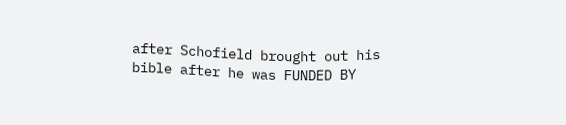after Schofield brought out his bible after he was FUNDED BY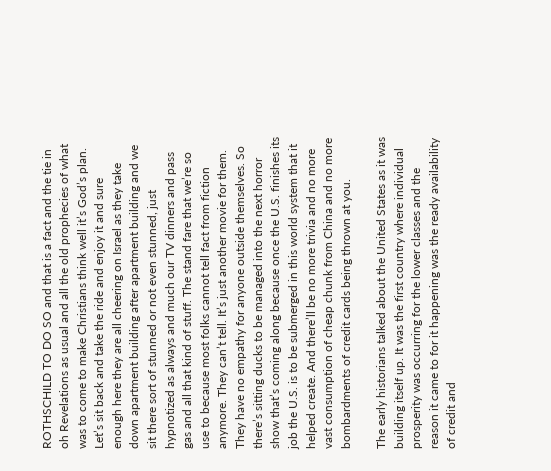ROTHSCHILD TO DO SO and that is a fact and the tie in oh Revelations as usual and all the old prophecies of what was to come to make Christians think well it’s God’s plan. Let’s sit back and take the ride and enjoy it and sure enough here they are all cheering on Israel as they take down apartment building after apartment building and we sit there sort of stunned or not even stunned, just hypnotized as always and much our TV dinners and pass gas and all that kind of stuff. The stand fare that we’re so use to because most folks cannot tell fact from fiction anymore. They can’t tell. It’s just another movie for them. They have no empathy for anyone outside themselves. So there’s sitting ducks to be managed into the next horror show that’s coming along because once the U.S. finishes its job the U.S. is to be submerged in this world system that it helped create. And there’ll be no more trivia and no more vast consumption of cheap chunk from China and no more bombardments of credit cards being thrown at you.

The early historians talked about the United States as it was building itself up. It was the first country where individual prosperity was occurring for the lower classes and the reason it came to for it happening was the ready availability of credit and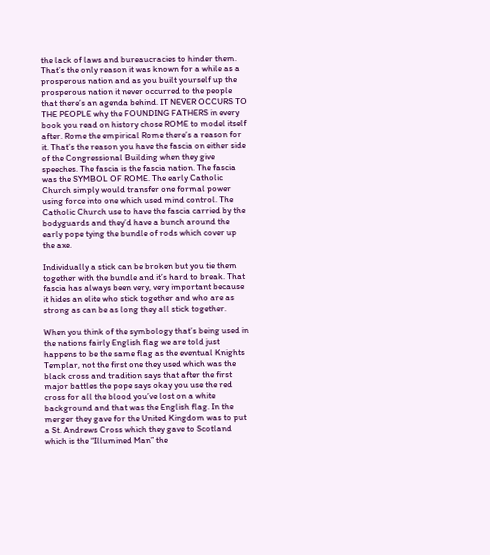the lack of laws and bureaucracies to hinder them. That’s the only reason it was known for a while as a prosperous nation and as you built yourself up the prosperous nation it never occurred to the people that there’s an agenda behind. IT NEVER OCCURS TO THE PEOPLE why the FOUNDING FATHERS in every book you read on history chose ROME to model itself after. Rome the empirical Rome there’s a reason for it. That’s the reason you have the fascia on either side of the Congressional Building when they give speeches. The fascia is the fascia nation. The fascia was the SYMBOL OF ROME. The early Catholic Church simply would transfer one formal power using force into one which used mind control. The Catholic Church use to have the fascia carried by the bodyguards and they’d have a bunch around the early pope tying the bundle of rods which cover up the axe.

Individually a stick can be broken but you tie them together with the bundle and it’s hard to break. That fascia has always been very, very important because it hides an elite who stick together and who are as strong as can be as long they all stick together.

When you think of the symbology that’s being used in the nations fairly English flag we are told just happens to be the same flag as the eventual Knights Templar, not the first one they used which was the black cross and tradition says that after the first major battles the pope says okay you use the red cross for all the blood you’ve lost on a white background and that was the English flag. In the merger they gave for the United Kingdom was to put a St. Andrews Cross which they gave to Scotland which is the “Illumined Man” the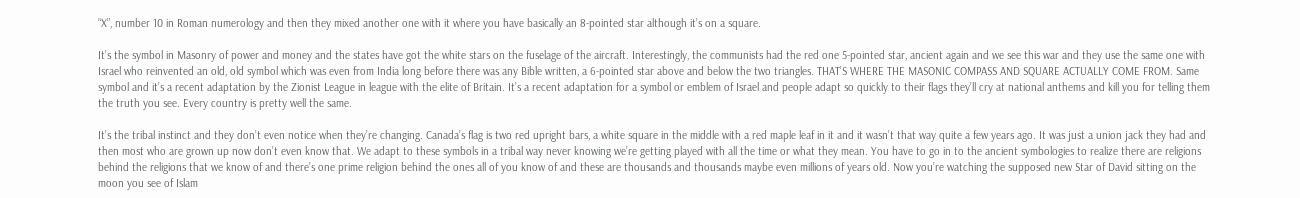“X”, number 10 in Roman numerology and then they mixed another one with it where you have basically an 8-pointed star although it’s on a square.

It’s the symbol in Masonry of power and money and the states have got the white stars on the fuselage of the aircraft. Interestingly, the communists had the red one 5-pointed star, ancient again and we see this war and they use the same one with Israel who reinvented an old, old symbol which was even from India long before there was any Bible written, a 6-pointed star above and below the two triangles. THAT’S WHERE THE MASONIC COMPASS AND SQUARE ACTUALLY COME FROM. Same symbol and it’s a recent adaptation by the Zionist League in league with the elite of Britain. It’s a recent adaptation for a symbol or emblem of Israel and people adapt so quickly to their flags they’ll cry at national anthems and kill you for telling them the truth you see. Every country is pretty well the same.

It’s the tribal instinct and they don’t even notice when they’re changing. Canada’s flag is two red upright bars, a white square in the middle with a red maple leaf in it and it wasn’t that way quite a few years ago. It was just a union jack they had and then most who are grown up now don’t even know that. We adapt to these symbols in a tribal way never knowing we’re getting played with all the time or what they mean. You have to go in to the ancient symbologies to realize there are religions behind the religions that we know of and there’s one prime religion behind the ones all of you know of and these are thousands and thousands maybe even millions of years old. Now you’re watching the supposed new Star of David sitting on the moon you see of Islam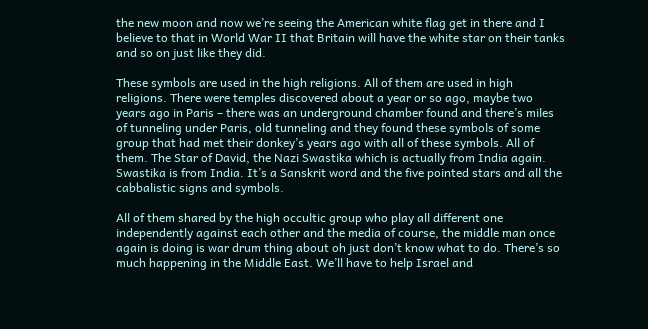the new moon and now we’re seeing the American white flag get in there and I believe to that in World War II that Britain will have the white star on their tanks and so on just like they did.

These symbols are used in the high religions. All of them are used in high religions. There were temples discovered about a year or so ago, maybe two years ago in Paris – there was an underground chamber found and there’s miles of tunneling under Paris, old tunneling and they found these symbols of some group that had met their donkey’s years ago with all of these symbols. All of them. The Star of David, the Nazi Swastika which is actually from India again. Swastika is from India. It’s a Sanskrit word and the five pointed stars and all the cabbalistic signs and symbols.

All of them shared by the high occultic group who play all different one independently against each other and the media of course, the middle man once again is doing is war drum thing about oh just don’t know what to do. There’s so much happening in the Middle East. We’ll have to help Israel and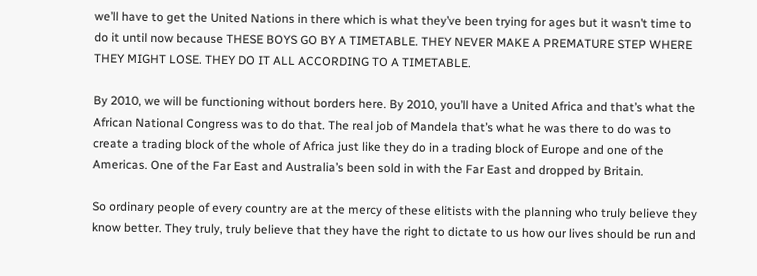we’ll have to get the United Nations in there which is what they’ve been trying for ages but it wasn’t time to do it until now because THESE BOYS GO BY A TIMETABLE. THEY NEVER MAKE A PREMATURE STEP WHERE THEY MIGHT LOSE. THEY DO IT ALL ACCORDING TO A TIMETABLE.

By 2010, we will be functioning without borders here. By 2010, you’ll have a United Africa and that’s what the African National Congress was to do that. The real job of Mandela that’s what he was there to do was to create a trading block of the whole of Africa just like they do in a trading block of Europe and one of the Americas. One of the Far East and Australia’s been sold in with the Far East and dropped by Britain.

So ordinary people of every country are at the mercy of these elitists with the planning who truly believe they know better. They truly, truly believe that they have the right to dictate to us how our lives should be run and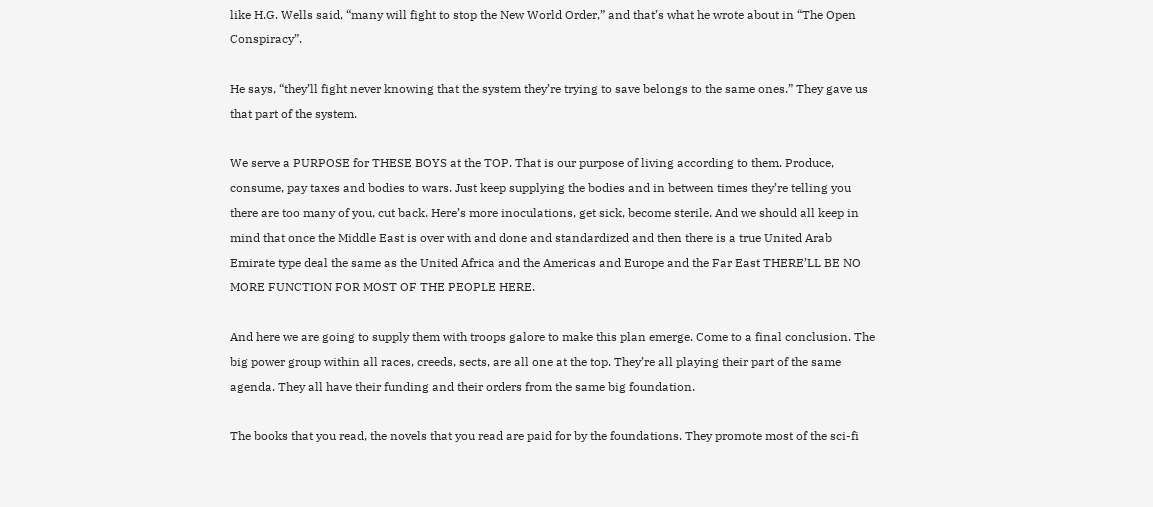like H.G. Wells said, “many will fight to stop the New World Order,” and that’s what he wrote about in “The Open Conspiracy”.

He says, “they’ll fight never knowing that the system they’re trying to save belongs to the same ones.” They gave us that part of the system.

We serve a PURPOSE for THESE BOYS at the TOP. That is our purpose of living according to them. Produce, consume, pay taxes and bodies to wars. Just keep supplying the bodies and in between times they’re telling you there are too many of you, cut back. Here’s more inoculations, get sick, become sterile. And we should all keep in mind that once the Middle East is over with and done and standardized and then there is a true United Arab Emirate type deal the same as the United Africa and the Americas and Europe and the Far East THERE’LL BE NO MORE FUNCTION FOR MOST OF THE PEOPLE HERE.

And here we are going to supply them with troops galore to make this plan emerge. Come to a final conclusion. The big power group within all races, creeds, sects, are all one at the top. They’re all playing their part of the same agenda. They all have their funding and their orders from the same big foundation.

The books that you read, the novels that you read are paid for by the foundations. They promote most of the sci-fi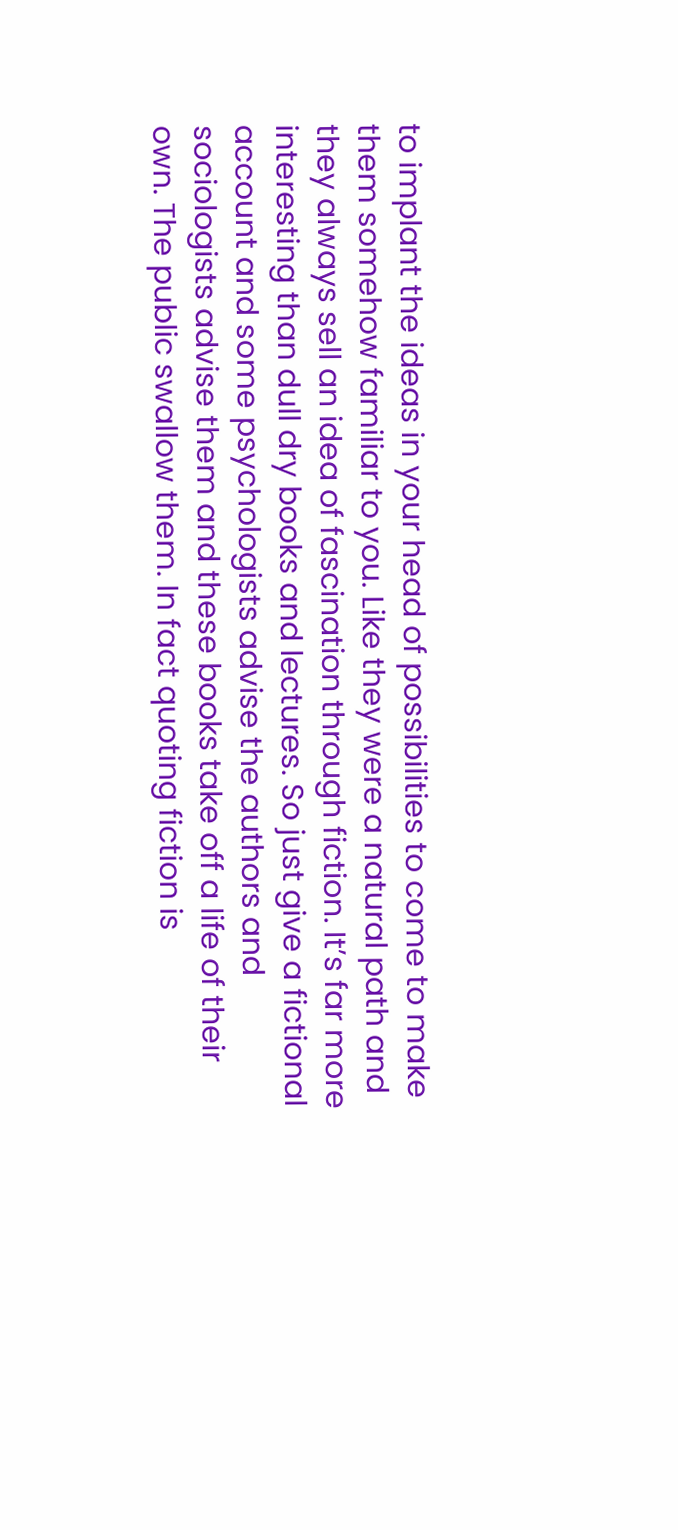to implant the ideas in your head of possibilities to come to make them somehow familiar to you. Like they were a natural path and they always sell an idea of fascination through fiction. It’s far more interesting than dull dry books and lectures. So just give a fictional account and some psychologists advise the authors and sociologists advise them and these books take off a life of their own. The public swallow them. In fact quoting fiction is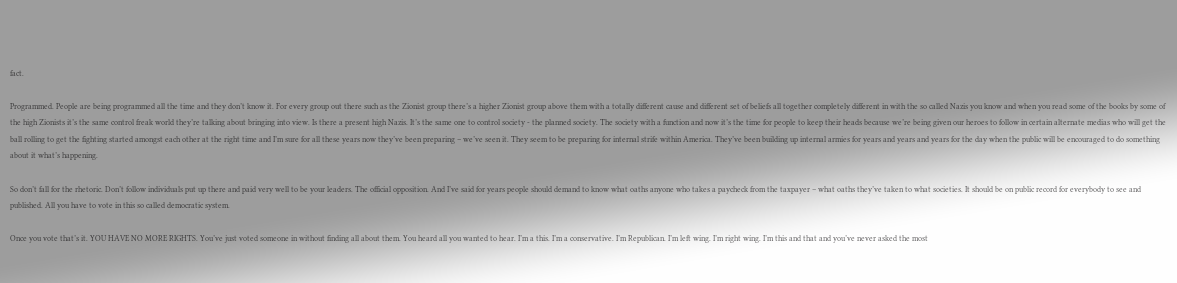fact.

Programmed. People are being programmed all the time and they don’t know it. For every group out there such as the Zionist group there’s a higher Zionist group above them with a totally different cause and different set of beliefs all together completely different in with the so called Nazis you know and when you read some of the books by some of the high Zionists it’s the same control freak world they’re talking about bringing into view. Is there a present high Nazis. It’s the same one to control society - the planned society. The society with a function and now it’s the time for people to keep their heads because we’re being given our heroes to follow in certain alternate medias who will get the ball rolling to get the fighting started amongst each other at the right time and I’m sure for all these years now they’ve been preparing – we’ve seen it. They seem to be preparing for internal strife within America. They’ve been building up internal armies for years and years and years for the day when the public will be encouraged to do something about it what’s happening.

So don’t fall for the rhetoric. Don’t follow individuals put up there and paid very well to be your leaders. The official opposition. And I’ve said for years people should demand to know what oaths anyone who takes a paycheck from the taxpayer – what oaths they’ve taken to what societies. It should be on public record for everybody to see and published. All you have to vote in this so called democratic system.

Once you vote that’s it. YOU HAVE NO MORE RIGHTS. You’ve just voted someone in without finding all about them. You heard all you wanted to hear. I’m a this. I’m a conservative. I’m Republican. I’m left wing. I’m right wing. I’m this and that and you’ve never asked the most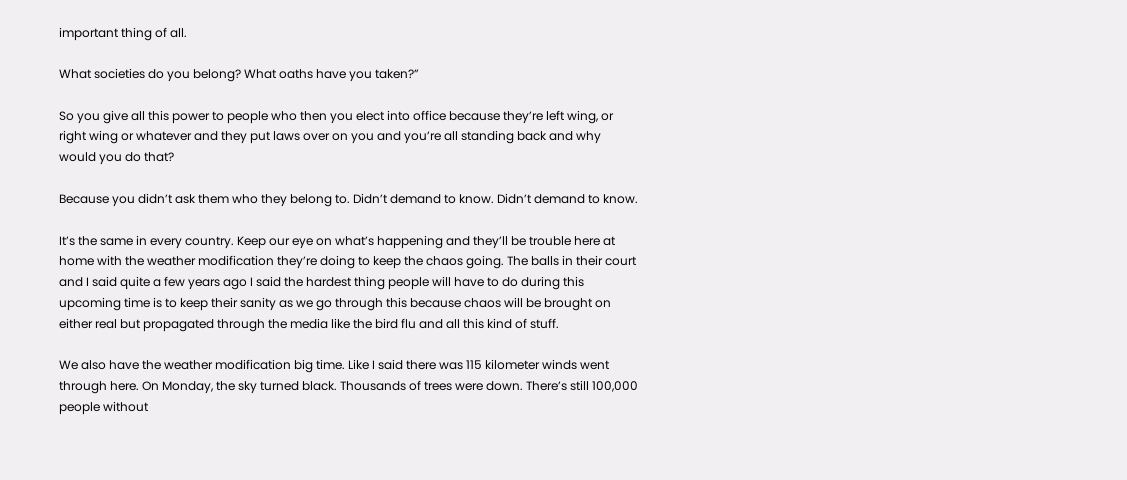important thing of all.

What societies do you belong? What oaths have you taken?”

So you give all this power to people who then you elect into office because they’re left wing, or right wing or whatever and they put laws over on you and you’re all standing back and why would you do that?

Because you didn’t ask them who they belong to. Didn’t demand to know. Didn’t demand to know.

It’s the same in every country. Keep our eye on what’s happening and they’ll be trouble here at home with the weather modification they’re doing to keep the chaos going. The balls in their court and I said quite a few years ago I said the hardest thing people will have to do during this upcoming time is to keep their sanity as we go through this because chaos will be brought on either real but propagated through the media like the bird flu and all this kind of stuff.

We also have the weather modification big time. Like I said there was 115 kilometer winds went through here. On Monday, the sky turned black. Thousands of trees were down. There’s still 100,000 people without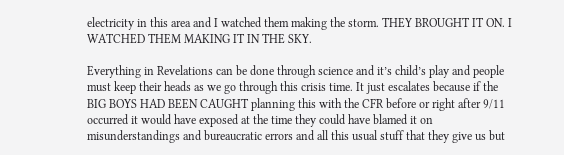electricity in this area and I watched them making the storm. THEY BROUGHT IT ON. I WATCHED THEM MAKING IT IN THE SKY.

Everything in Revelations can be done through science and it’s child’s play and people must keep their heads as we go through this crisis time. It just escalates because if the BIG BOYS HAD BEEN CAUGHT planning this with the CFR before or right after 9/11 occurred it would have exposed at the time they could have blamed it on misunderstandings and bureaucratic errors and all this usual stuff that they give us but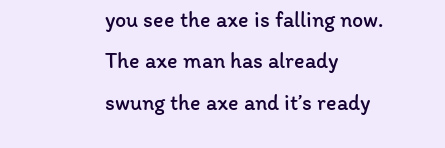you see the axe is falling now. The axe man has already swung the axe and it’s ready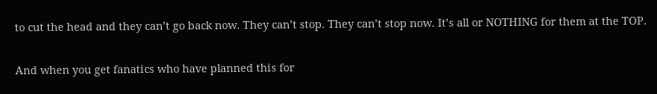to cut the head and they can’t go back now. They can’t stop. They can’t stop now. It’s all or NOTHING for them at the TOP.

And when you get fanatics who have planned this for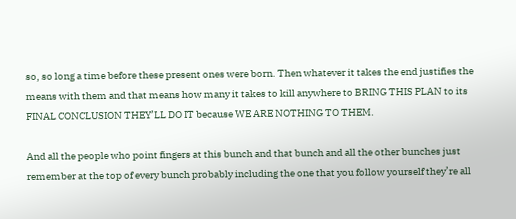so, so long a time before these present ones were born. Then whatever it takes the end justifies the means with them and that means how many it takes to kill anywhere to BRING THIS PLAN to its FINAL CONCLUSION THEY’LL DO IT because WE ARE NOTHING TO THEM.

And all the people who point fingers at this bunch and that bunch and all the other bunches just remember at the top of every bunch probably including the one that you follow yourself they’re all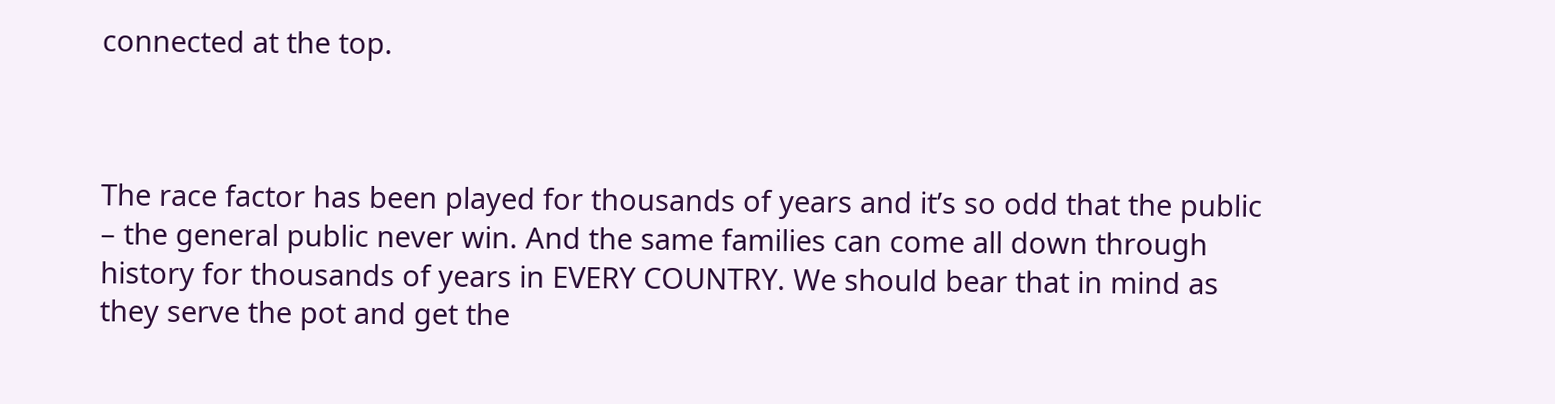connected at the top.



The race factor has been played for thousands of years and it’s so odd that the public – the general public never win. And the same families can come all down through history for thousands of years in EVERY COUNTRY. We should bear that in mind as they serve the pot and get the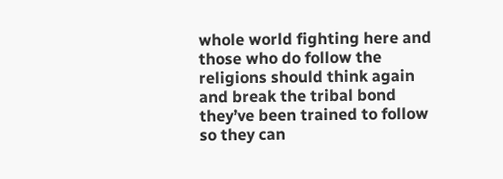whole world fighting here and those who do follow the religions should think again and break the tribal bond they’ve been trained to follow so they can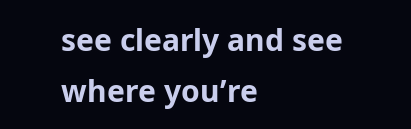see clearly and see where you’re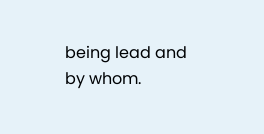being lead and by whom.